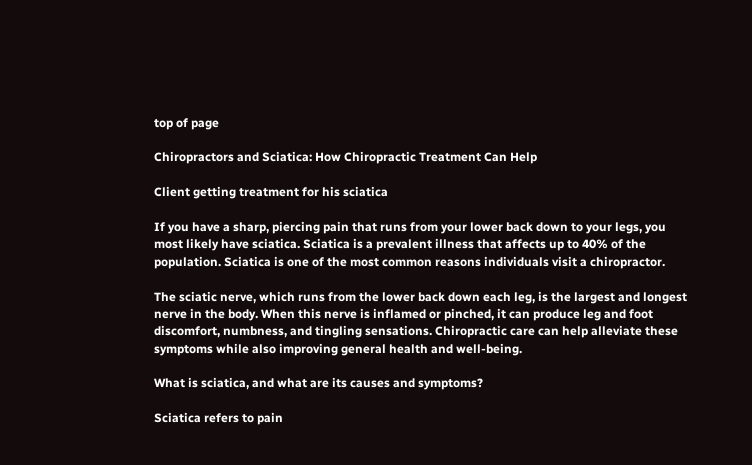top of page

Chiropractors and Sciatica: How Chiropractic Treatment Can Help

Client getting treatment for his sciatica

If you have a sharp, piercing pain that runs from your lower back down to your legs, you most likely have sciatica. Sciatica is a prevalent illness that affects up to 40% of the population. Sciatica is one of the most common reasons individuals visit a chiropractor.

The sciatic nerve, which runs from the lower back down each leg, is the largest and longest nerve in the body. When this nerve is inflamed or pinched, it can produce leg and foot discomfort, numbness, and tingling sensations. Chiropractic care can help alleviate these symptoms while also improving general health and well-being.

What is sciatica, and what are its causes and symptoms?

Sciatica refers to pain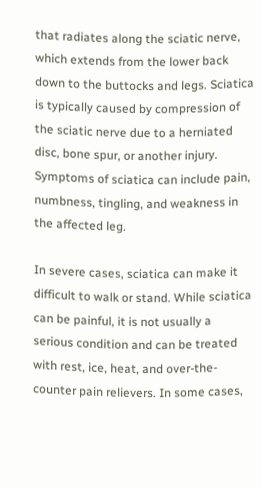that radiates along the sciatic nerve, which extends from the lower back down to the buttocks and legs. Sciatica is typically caused by compression of the sciatic nerve due to a herniated disc, bone spur, or another injury. Symptoms of sciatica can include pain, numbness, tingling, and weakness in the affected leg.

In severe cases, sciatica can make it difficult to walk or stand. While sciatica can be painful, it is not usually a serious condition and can be treated with rest, ice, heat, and over-the-counter pain relievers. In some cases,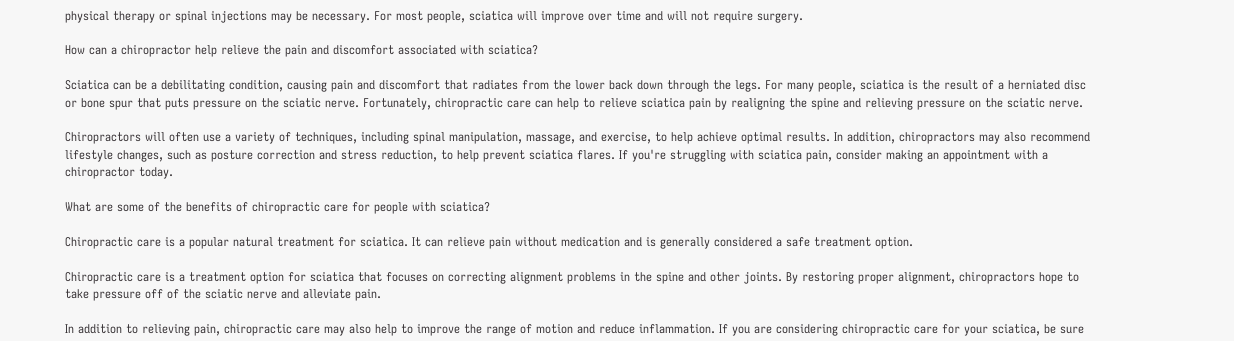physical therapy or spinal injections may be necessary. For most people, sciatica will improve over time and will not require surgery.

How can a chiropractor help relieve the pain and discomfort associated with sciatica?

Sciatica can be a debilitating condition, causing pain and discomfort that radiates from the lower back down through the legs. For many people, sciatica is the result of a herniated disc or bone spur that puts pressure on the sciatic nerve. Fortunately, chiropractic care can help to relieve sciatica pain by realigning the spine and relieving pressure on the sciatic nerve.

Chiropractors will often use a variety of techniques, including spinal manipulation, massage, and exercise, to help achieve optimal results. In addition, chiropractors may also recommend lifestyle changes, such as posture correction and stress reduction, to help prevent sciatica flares. If you're struggling with sciatica pain, consider making an appointment with a chiropractor today.

What are some of the benefits of chiropractic care for people with sciatica?

Chiropractic care is a popular natural treatment for sciatica. It can relieve pain without medication and is generally considered a safe treatment option.

Chiropractic care is a treatment option for sciatica that focuses on correcting alignment problems in the spine and other joints. By restoring proper alignment, chiropractors hope to take pressure off of the sciatic nerve and alleviate pain.

In addition to relieving pain, chiropractic care may also help to improve the range of motion and reduce inflammation. If you are considering chiropractic care for your sciatica, be sure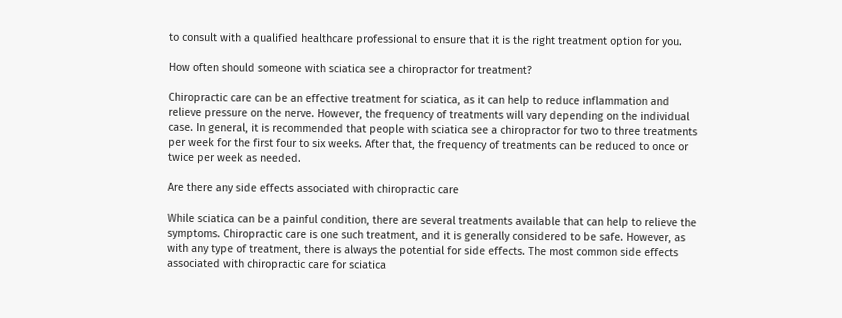to consult with a qualified healthcare professional to ensure that it is the right treatment option for you.

How often should someone with sciatica see a chiropractor for treatment?

Chiropractic care can be an effective treatment for sciatica, as it can help to reduce inflammation and relieve pressure on the nerve. However, the frequency of treatments will vary depending on the individual case. In general, it is recommended that people with sciatica see a chiropractor for two to three treatments per week for the first four to six weeks. After that, the frequency of treatments can be reduced to once or twice per week as needed.

Are there any side effects associated with chiropractic care

While sciatica can be a painful condition, there are several treatments available that can help to relieve the symptoms. Chiropractic care is one such treatment, and it is generally considered to be safe. However, as with any type of treatment, there is always the potential for side effects. The most common side effects associated with chiropractic care for sciatica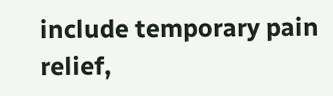include temporary pain relief,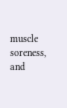muscle soreness, and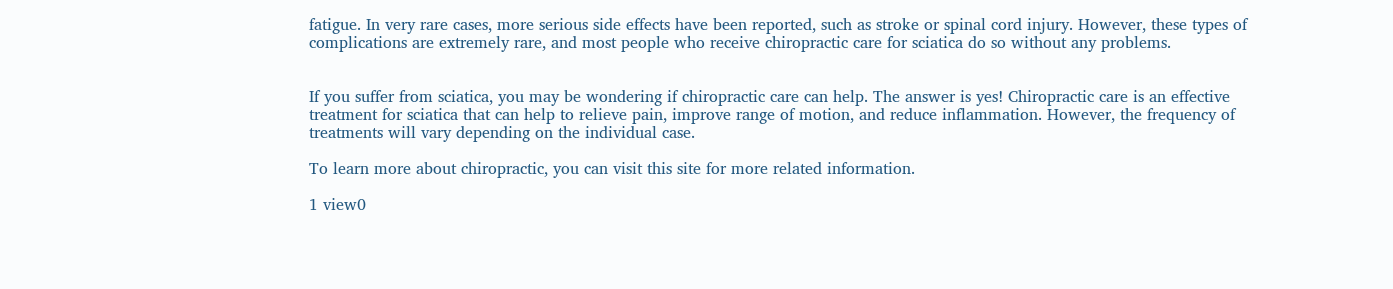fatigue. In very rare cases, more serious side effects have been reported, such as stroke or spinal cord injury. However, these types of complications are extremely rare, and most people who receive chiropractic care for sciatica do so without any problems.


If you suffer from sciatica, you may be wondering if chiropractic care can help. The answer is yes! Chiropractic care is an effective treatment for sciatica that can help to relieve pain, improve range of motion, and reduce inflammation. However, the frequency of treatments will vary depending on the individual case.

To learn more about chiropractic, you can visit this site for more related information.

1 view0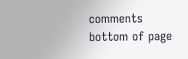comments
bottom of page